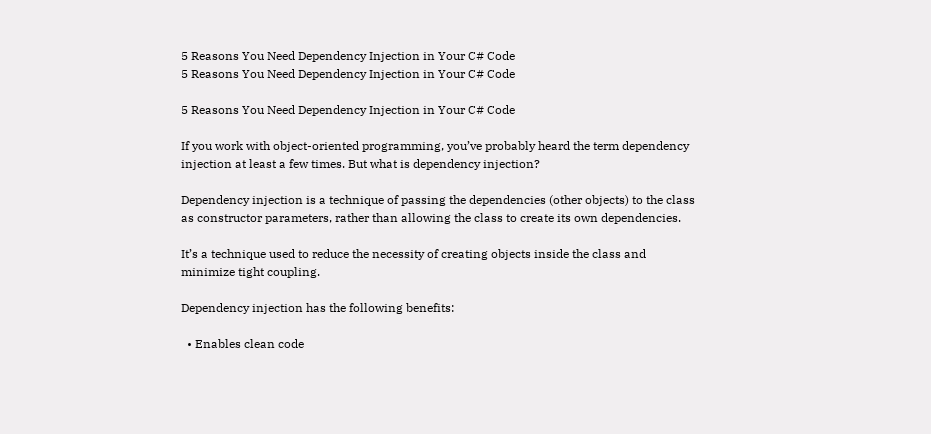5 Reasons You Need Dependency Injection in Your C# Code
5 Reasons You Need Dependency Injection in Your C# Code

5 Reasons You Need Dependency Injection in Your C# Code

If you work with object-oriented programming, you’ve probably heard the term dependency injection at least a few times. But what is dependency injection?

Dependency injection is a technique of passing the dependencies (other objects) to the class as constructor parameters, rather than allowing the class to create its own dependencies.

It’s a technique used to reduce the necessity of creating objects inside the class and minimize tight coupling.

Dependency injection has the following benefits:

  • Enables clean code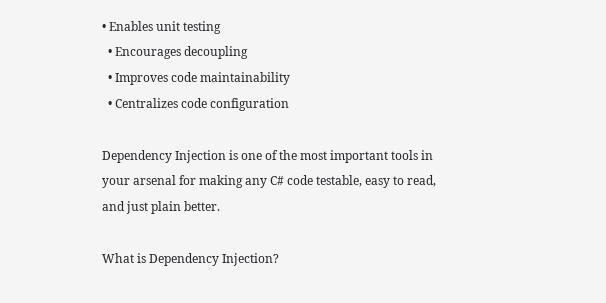• Enables unit testing
  • Encourages decoupling
  • Improves code maintainability
  • Centralizes code configuration

Dependency Injection is one of the most important tools in your arsenal for making any C# code testable, easy to read, and just plain better.

What is Dependency Injection?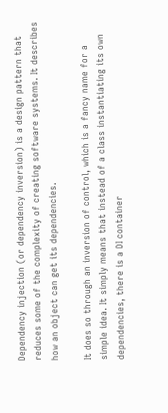Dependency injection (or dependency inversion) is a design pattern that reduces some of the complexity of creating software systems. It describes how an object can get its dependencies.

It does so through an inversion of control, which is a fancy name for a simple idea. It simply means that instead of a class instantiating its own dependencies, there is a DI container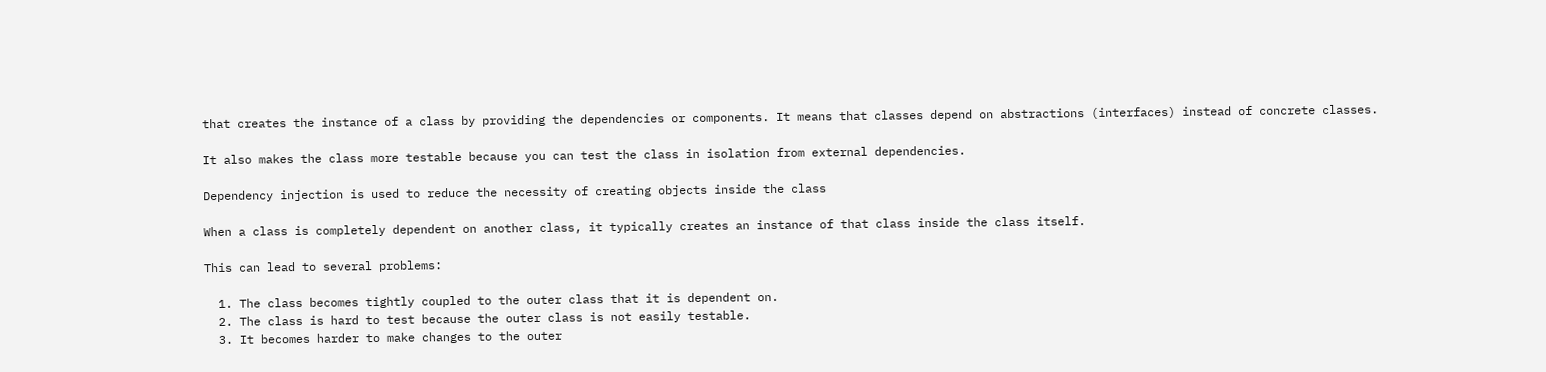that creates the instance of a class by providing the dependencies or components. It means that classes depend on abstractions (interfaces) instead of concrete classes.

It also makes the class more testable because you can test the class in isolation from external dependencies.

Dependency injection is used to reduce the necessity of creating objects inside the class

When a class is completely dependent on another class, it typically creates an instance of that class inside the class itself.

This can lead to several problems:

  1. The class becomes tightly coupled to the outer class that it is dependent on.
  2. The class is hard to test because the outer class is not easily testable.
  3. It becomes harder to make changes to the outer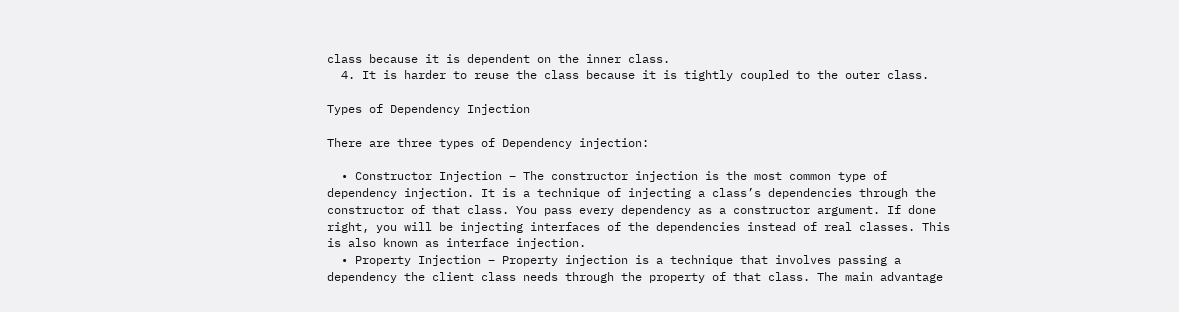class because it is dependent on the inner class.
  4. It is harder to reuse the class because it is tightly coupled to the outer class.

Types of Dependency Injection

There are three types of Dependency injection:

  • Constructor Injection – The constructor injection is the most common type of dependency injection. It is a technique of injecting a class’s dependencies through the constructor of that class. You pass every dependency as a constructor argument. If done right, you will be injecting interfaces of the dependencies instead of real classes. This is also known as interface injection.
  • Property Injection – Property injection is a technique that involves passing a dependency the client class needs through the property of that class. The main advantage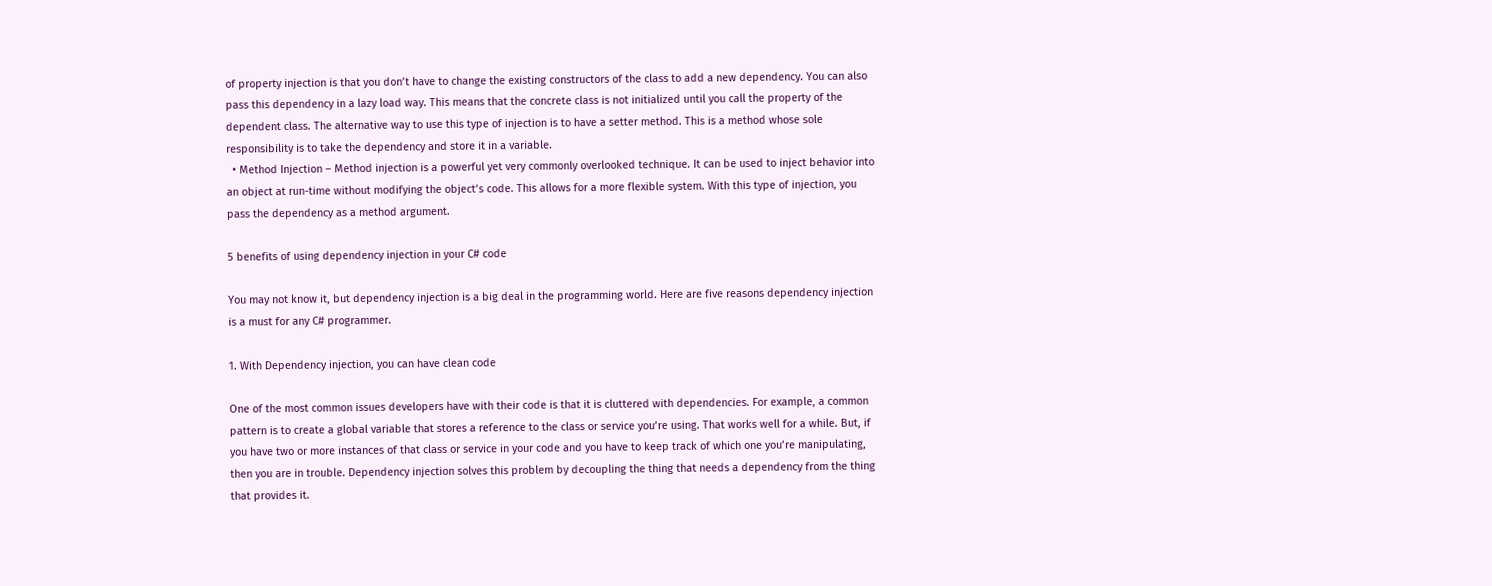of property injection is that you don’t have to change the existing constructors of the class to add a new dependency. You can also pass this dependency in a lazy load way. This means that the concrete class is not initialized until you call the property of the dependent class. The alternative way to use this type of injection is to have a setter method. This is a method whose sole responsibility is to take the dependency and store it in a variable.
  • Method Injection – Method injection is a powerful yet very commonly overlooked technique. It can be used to inject behavior into an object at run-time without modifying the object’s code. This allows for a more flexible system. With this type of injection, you pass the dependency as a method argument.

5 benefits of using dependency injection in your C# code

You may not know it, but dependency injection is a big deal in the programming world. Here are five reasons dependency injection is a must for any C# programmer.

1. With Dependency injection, you can have clean code

One of the most common issues developers have with their code is that it is cluttered with dependencies. For example, a common pattern is to create a global variable that stores a reference to the class or service you’re using. That works well for a while. But, if you have two or more instances of that class or service in your code and you have to keep track of which one you’re manipulating, then you are in trouble. Dependency injection solves this problem by decoupling the thing that needs a dependency from the thing that provides it.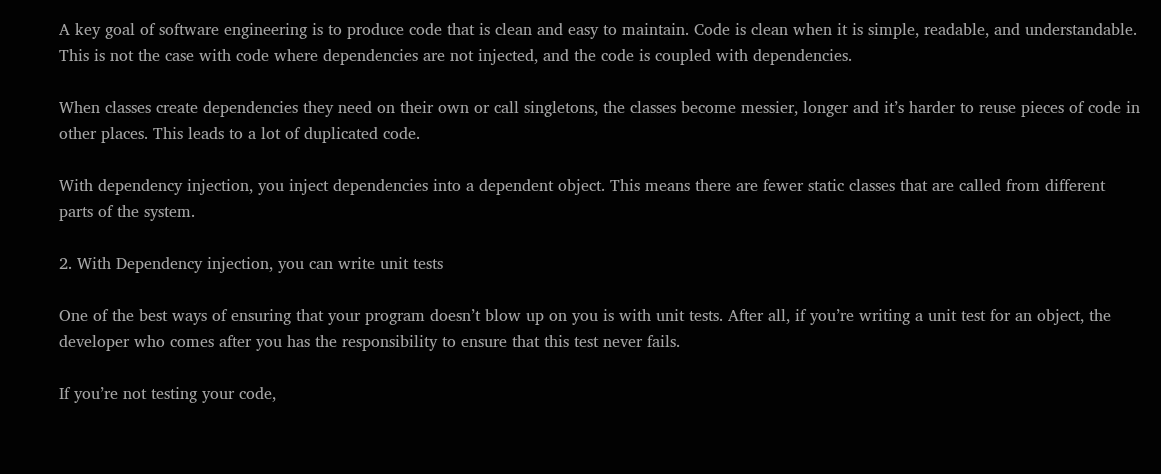A key goal of software engineering is to produce code that is clean and easy to maintain. Code is clean when it is simple, readable, and understandable. This is not the case with code where dependencies are not injected, and the code is coupled with dependencies.

When classes create dependencies they need on their own or call singletons, the classes become messier, longer and it’s harder to reuse pieces of code in other places. This leads to a lot of duplicated code.

With dependency injection, you inject dependencies into a dependent object. This means there are fewer static classes that are called from different parts of the system.

2. With Dependency injection, you can write unit tests

One of the best ways of ensuring that your program doesn’t blow up on you is with unit tests. After all, if you’re writing a unit test for an object, the developer who comes after you has the responsibility to ensure that this test never fails.

If you’re not testing your code,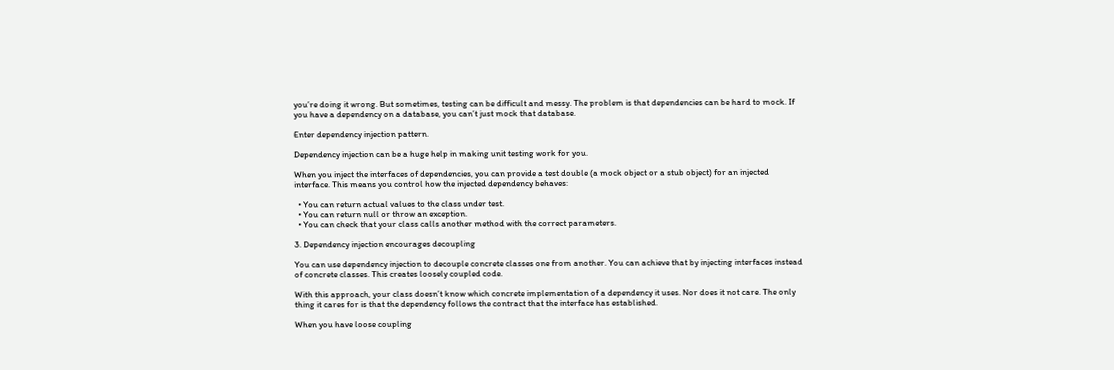you’re doing it wrong. But sometimes, testing can be difficult and messy. The problem is that dependencies can be hard to mock. If you have a dependency on a database, you can’t just mock that database.

Enter dependency injection pattern.

Dependency injection can be a huge help in making unit testing work for you.

When you inject the interfaces of dependencies, you can provide a test double (a mock object or a stub object) for an injected interface. This means you control how the injected dependency behaves:

  • You can return actual values to the class under test.
  • You can return null or throw an exception.
  • You can check that your class calls another method with the correct parameters.

3. Dependency injection encourages decoupling

You can use dependency injection to decouple concrete classes one from another. You can achieve that by injecting interfaces instead of concrete classes. This creates loosely coupled code.

With this approach, your class doesn’t know which concrete implementation of a dependency it uses. Nor does it not care. The only thing it cares for is that the dependency follows the contract that the interface has established.

When you have loose coupling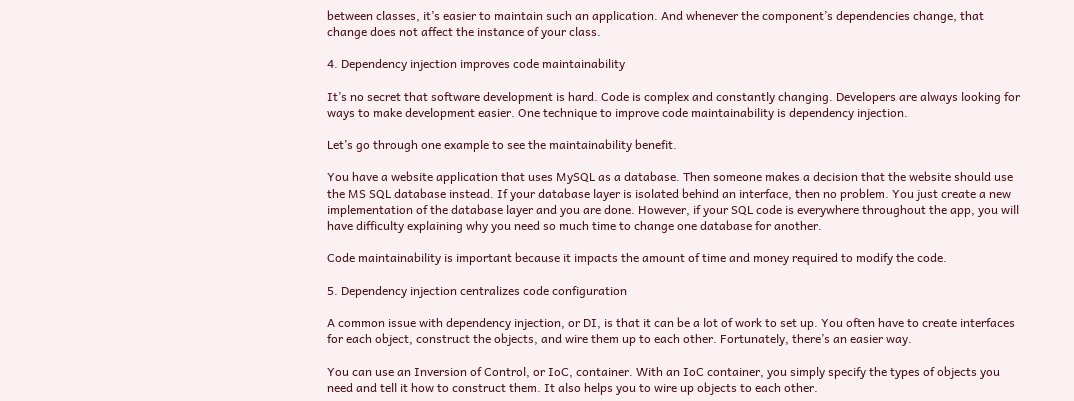between classes, it’s easier to maintain such an application. And whenever the component’s dependencies change, that change does not affect the instance of your class.

4. Dependency injection improves code maintainability

It’s no secret that software development is hard. Code is complex and constantly changing. Developers are always looking for ways to make development easier. One technique to improve code maintainability is dependency injection.

Let’s go through one example to see the maintainability benefit.

You have a website application that uses MySQL as a database. Then someone makes a decision that the website should use the MS SQL database instead. If your database layer is isolated behind an interface, then no problem. You just create a new implementation of the database layer and you are done. However, if your SQL code is everywhere throughout the app, you will have difficulty explaining why you need so much time to change one database for another.

Code maintainability is important because it impacts the amount of time and money required to modify the code.

5. Dependency injection centralizes code configuration

A common issue with dependency injection, or DI, is that it can be a lot of work to set up. You often have to create interfaces for each object, construct the objects, and wire them up to each other. Fortunately, there’s an easier way.

You can use an Inversion of Control, or IoC, container. With an IoC container, you simply specify the types of objects you need and tell it how to construct them. It also helps you to wire up objects to each other.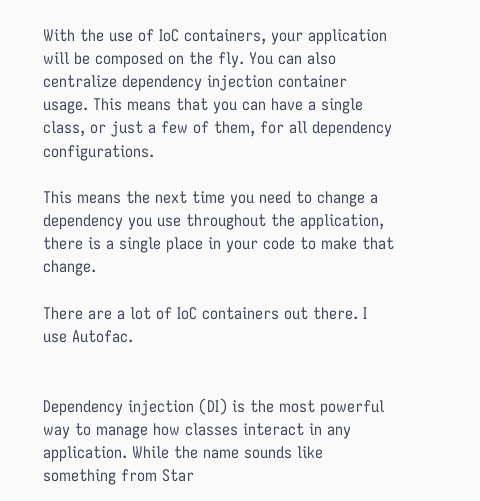With the use of IoC containers, your application will be composed on the fly. You can also centralize dependency injection container usage. This means that you can have a single class, or just a few of them, for all dependency configurations.

This means the next time you need to change a dependency you use throughout the application, there is a single place in your code to make that change.

There are a lot of IoC containers out there. I use Autofac.


Dependency injection (DI) is the most powerful way to manage how classes interact in any application. While the name sounds like something from Star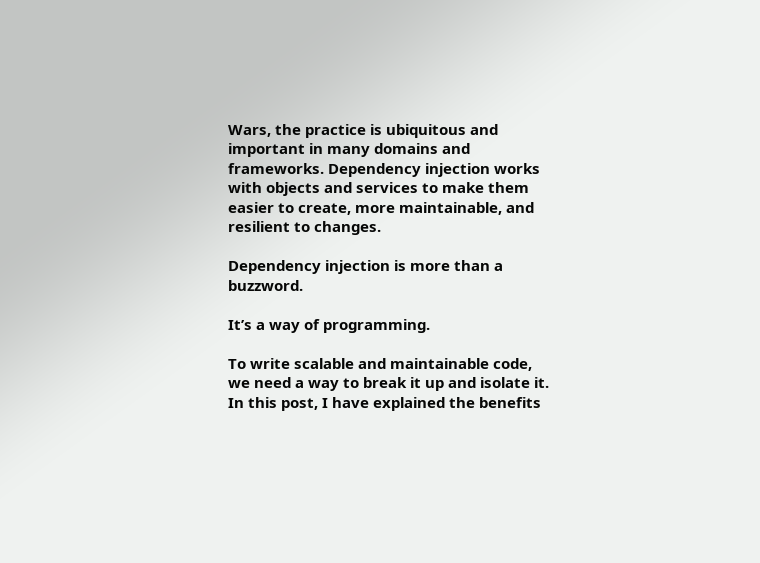Wars, the practice is ubiquitous and important in many domains and frameworks. Dependency injection works with objects and services to make them easier to create, more maintainable, and resilient to changes.

Dependency injection is more than a buzzword.

It’s a way of programming.

To write scalable and maintainable code, we need a way to break it up and isolate it. In this post, I have explained the benefits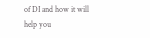of DI and how it will help you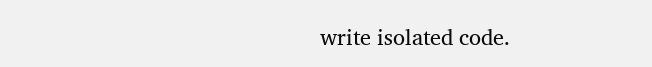write isolated code.